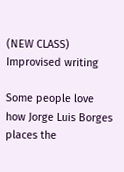(NEW CLASS) Improvised writing

Some people love how Jorge Luis Borges places the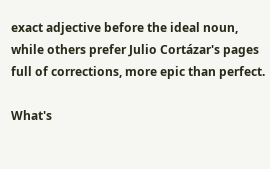exact adjective before the ideal noun, while others prefer Julio Cortázar's pages full of corrections, more epic than perfect.

What's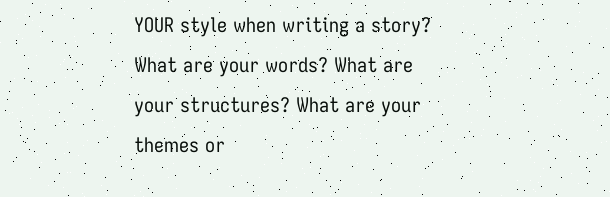YOUR style when writing a story? What are your words? What are your structures? What are your themes or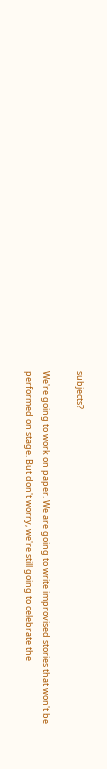subjects?

We're going to work on paper. We are going to write improvised stories that won't be performed on stage. But don't worry, we're still going to celebrate the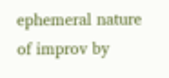ephemeral nature of improv by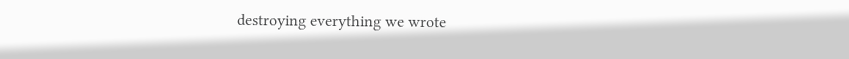destroying everything we wrote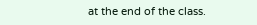at the end of the class.